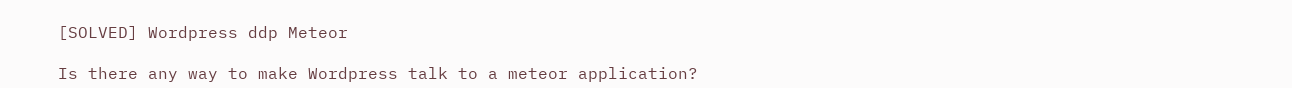[SOLVED] Wordpress ddp Meteor

Is there any way to make Wordpress talk to a meteor application?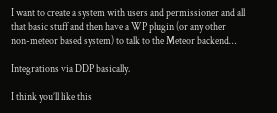I want to create a system with users and permissioner and all that basic stuff and then have a WP plugin (or any other non-meteor based system) to talk to the Meteor backend…

Integrations via DDP basically.

I think you’ll like this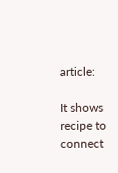article:

It shows recipe to connect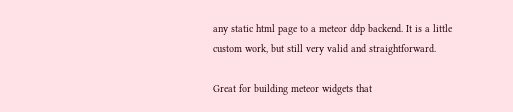any static html page to a meteor ddp backend. It is a little custom work, but still very valid and straightforward.

Great for building meteor widgets that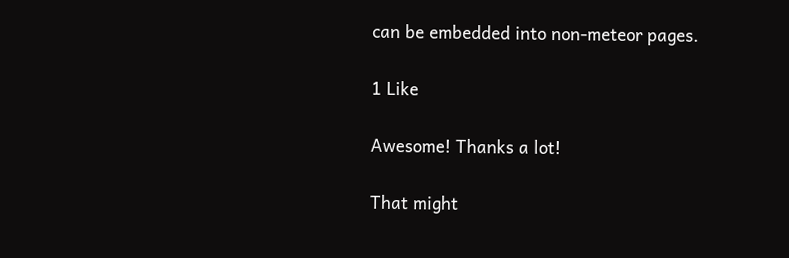can be embedded into non-meteor pages.

1 Like

Awesome! Thanks a lot!

That might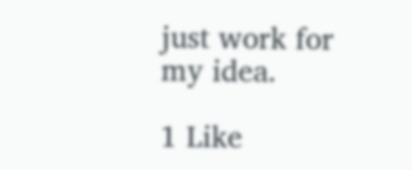just work for my idea.

1 Like